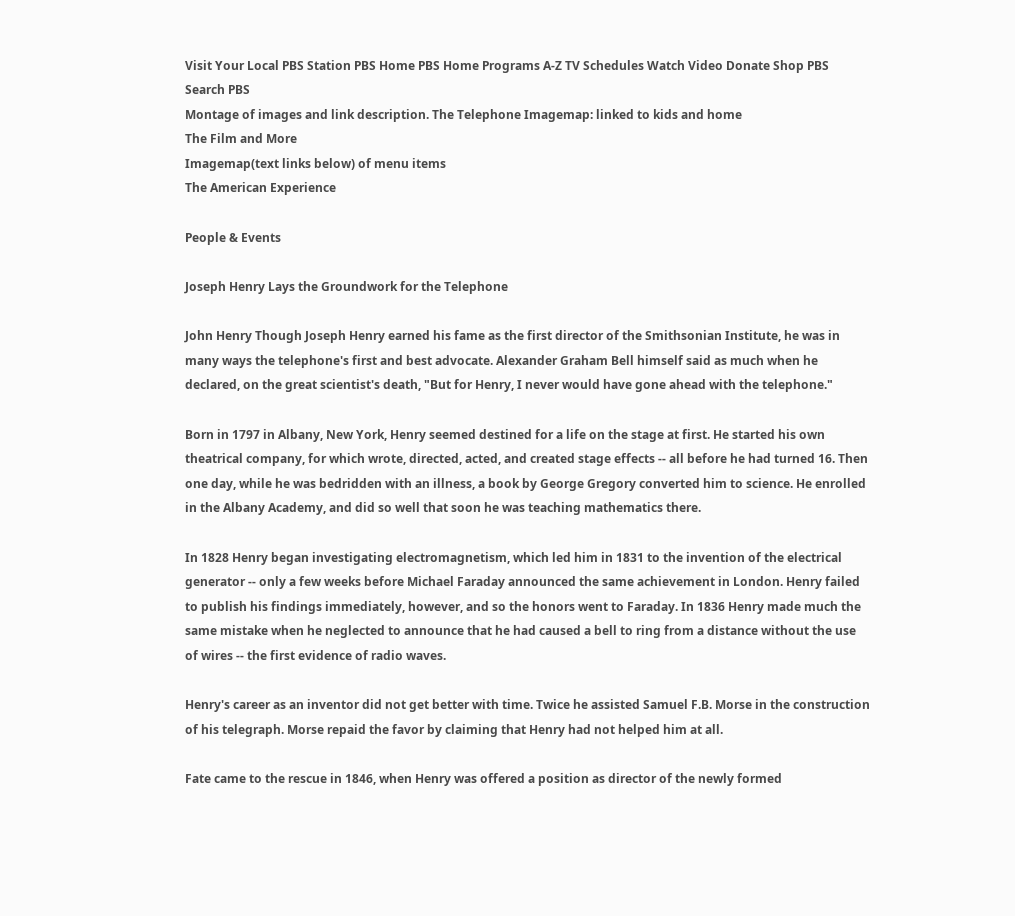Visit Your Local PBS Station PBS Home PBS Home Programs A-Z TV Schedules Watch Video Donate Shop PBS Search PBS
Montage of images and link description. The Telephone Imagemap: linked to kids and home
The Film and More
Imagemap(text links below) of menu items
The American Experience

People & Events

Joseph Henry Lays the Groundwork for the Telephone

John Henry Though Joseph Henry earned his fame as the first director of the Smithsonian Institute, he was in many ways the telephone's first and best advocate. Alexander Graham Bell himself said as much when he declared, on the great scientist's death, "But for Henry, I never would have gone ahead with the telephone."

Born in 1797 in Albany, New York, Henry seemed destined for a life on the stage at first. He started his own theatrical company, for which wrote, directed, acted, and created stage effects -- all before he had turned 16. Then one day, while he was bedridden with an illness, a book by George Gregory converted him to science. He enrolled in the Albany Academy, and did so well that soon he was teaching mathematics there.

In 1828 Henry began investigating electromagnetism, which led him in 1831 to the invention of the electrical generator -- only a few weeks before Michael Faraday announced the same achievement in London. Henry failed to publish his findings immediately, however, and so the honors went to Faraday. In 1836 Henry made much the same mistake when he neglected to announce that he had caused a bell to ring from a distance without the use of wires -- the first evidence of radio waves.

Henry's career as an inventor did not get better with time. Twice he assisted Samuel F.B. Morse in the construction of his telegraph. Morse repaid the favor by claiming that Henry had not helped him at all.

Fate came to the rescue in 1846, when Henry was offered a position as director of the newly formed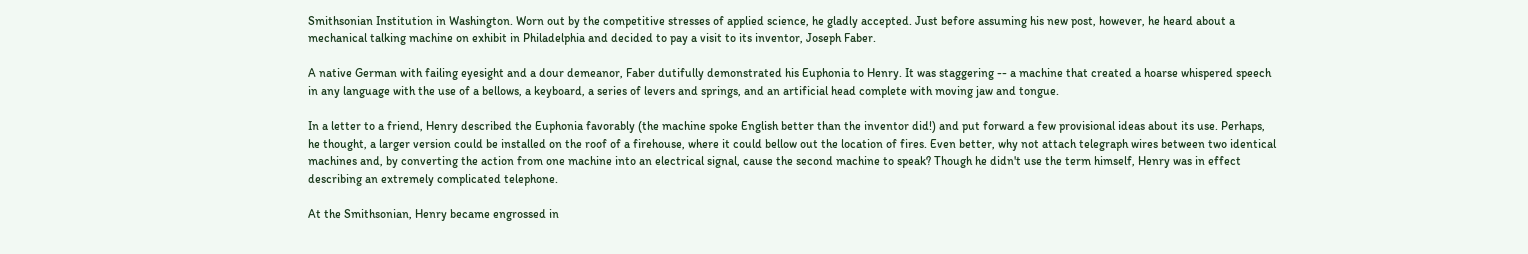Smithsonian Institution in Washington. Worn out by the competitive stresses of applied science, he gladly accepted. Just before assuming his new post, however, he heard about a mechanical talking machine on exhibit in Philadelphia and decided to pay a visit to its inventor, Joseph Faber.

A native German with failing eyesight and a dour demeanor, Faber dutifully demonstrated his Euphonia to Henry. It was staggering -- a machine that created a hoarse whispered speech in any language with the use of a bellows, a keyboard, a series of levers and springs, and an artificial head complete with moving jaw and tongue.

In a letter to a friend, Henry described the Euphonia favorably (the machine spoke English better than the inventor did!) and put forward a few provisional ideas about its use. Perhaps, he thought, a larger version could be installed on the roof of a firehouse, where it could bellow out the location of fires. Even better, why not attach telegraph wires between two identical machines and, by converting the action from one machine into an electrical signal, cause the second machine to speak? Though he didn't use the term himself, Henry was in effect describing an extremely complicated telephone.

At the Smithsonian, Henry became engrossed in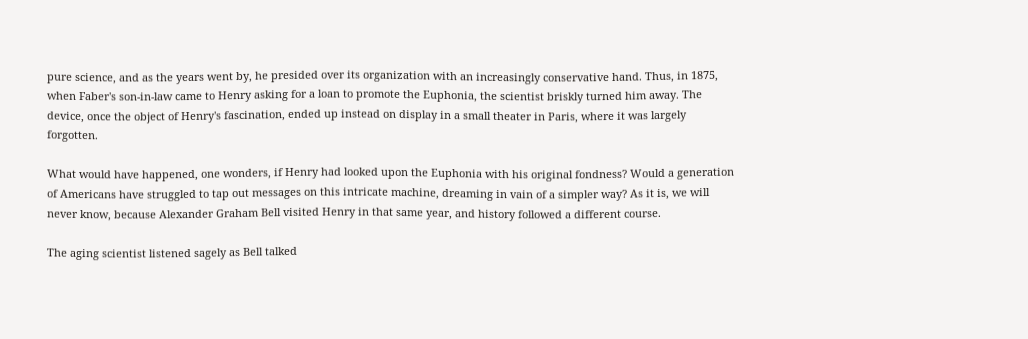pure science, and as the years went by, he presided over its organization with an increasingly conservative hand. Thus, in 1875, when Faber's son-in-law came to Henry asking for a loan to promote the Euphonia, the scientist briskly turned him away. The device, once the object of Henry's fascination, ended up instead on display in a small theater in Paris, where it was largely forgotten.

What would have happened, one wonders, if Henry had looked upon the Euphonia with his original fondness? Would a generation of Americans have struggled to tap out messages on this intricate machine, dreaming in vain of a simpler way? As it is, we will never know, because Alexander Graham Bell visited Henry in that same year, and history followed a different course.

The aging scientist listened sagely as Bell talked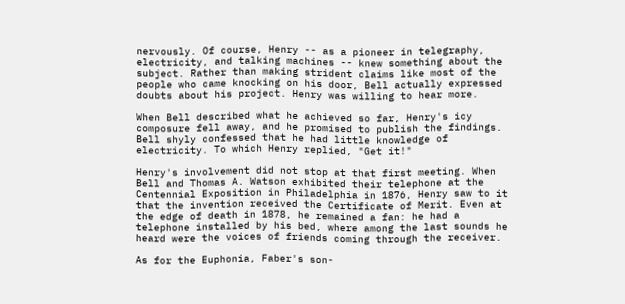nervously. Of course, Henry -- as a pioneer in telegraphy, electricity, and talking machines -- knew something about the subject. Rather than making strident claims like most of the people who came knocking on his door, Bell actually expressed doubts about his project. Henry was willing to hear more.

When Bell described what he achieved so far, Henry's icy composure fell away, and he promised to publish the findings. Bell shyly confessed that he had little knowledge of electricity. To which Henry replied, "Get it!"

Henry's involvement did not stop at that first meeting. When Bell and Thomas A. Watson exhibited their telephone at the Centennial Exposition in Philadelphia in 1876, Henry saw to it that the invention received the Certificate of Merit. Even at the edge of death in 1878, he remained a fan: he had a telephone installed by his bed, where among the last sounds he heard were the voices of friends coming through the receiver.

As for the Euphonia, Faber's son-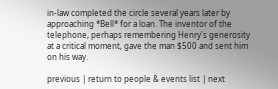in-law completed the circle several years later by approaching *Bell* for a loan. The inventor of the telephone, perhaps remembering Henry's generosity at a critical moment, gave the man $500 and sent him on his way.

previous | return to people & events list | next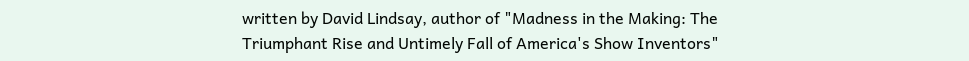written by David Lindsay, author of "Madness in the Making: The Triumphant Rise and Untimely Fall of America's Show Inventors"